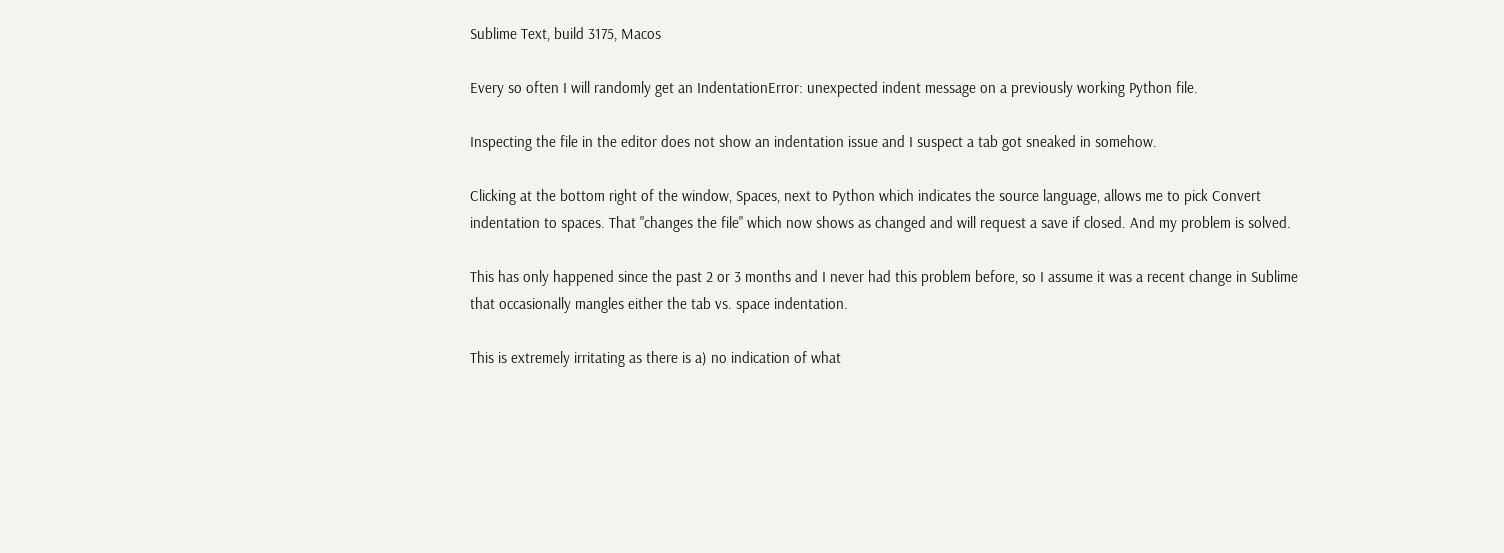Sublime Text, build 3175, Macos

Every so often I will randomly get an IndentationError: unexpected indent message on a previously working Python file.

Inspecting the file in the editor does not show an indentation issue and I suspect a tab got sneaked in somehow.

Clicking at the bottom right of the window, Spaces, next to Python which indicates the source language, allows me to pick Convert indentation to spaces. That "changes the file" which now shows as changed and will request a save if closed. And my problem is solved.

This has only happened since the past 2 or 3 months and I never had this problem before, so I assume it was a recent change in Sublime that occasionally mangles either the tab vs. space indentation.

This is extremely irritating as there is a) no indication of what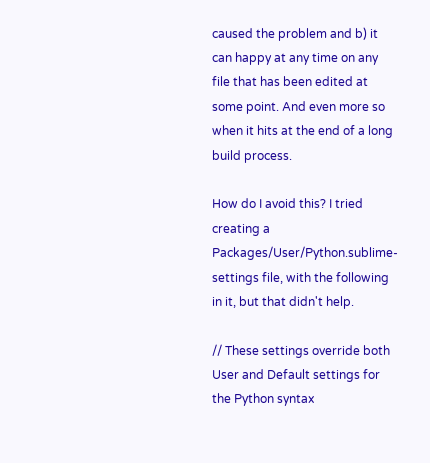caused the problem and b) it can happy at any time on any file that has been edited at some point. And even more so when it hits at the end of a long build process.

How do I avoid this? I tried creating a Packages/User/Python.sublime-settings file, with the following in it, but that didn't help.

// These settings override both User and Default settings for the Python syntax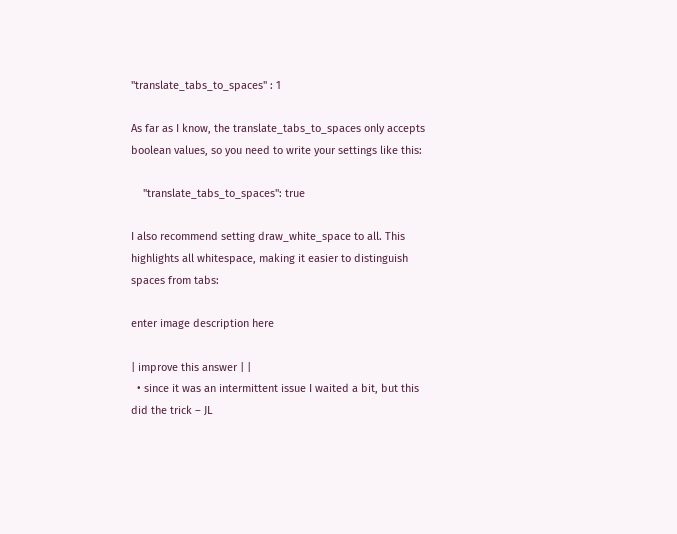"translate_tabs_to_spaces" : 1

As far as I know, the translate_tabs_to_spaces only accepts boolean values, so you need to write your settings like this:

    "translate_tabs_to_spaces": true

I also recommend setting draw_white_space to all. This highlights all whitespace, making it easier to distinguish spaces from tabs:

enter image description here

| improve this answer | |
  • since it was an intermittent issue I waited a bit, but this did the trick – JL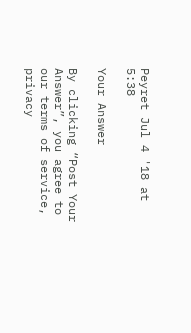Peyret Jul 4 '18 at 5:38

Your Answer

By clicking “Post Your Answer”, you agree to our terms of service, privacy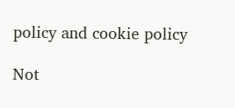policy and cookie policy

Not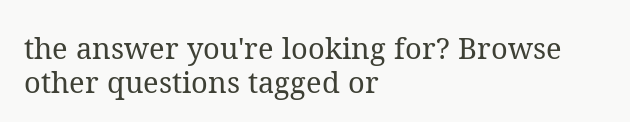the answer you're looking for? Browse other questions tagged or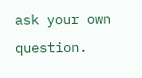ask your own question.